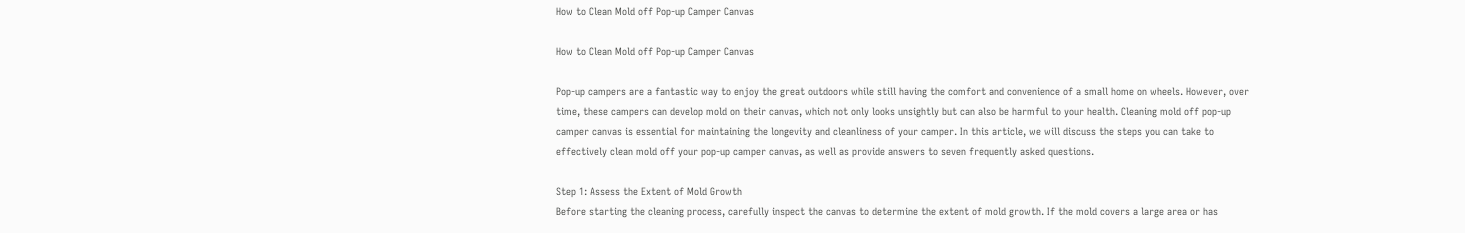How to Clean Mold off Pop-up Camper Canvas

How to Clean Mold off Pop-up Camper Canvas

Pop-up campers are a fantastic way to enjoy the great outdoors while still having the comfort and convenience of a small home on wheels. However, over time, these campers can develop mold on their canvas, which not only looks unsightly but can also be harmful to your health. Cleaning mold off pop-up camper canvas is essential for maintaining the longevity and cleanliness of your camper. In this article, we will discuss the steps you can take to effectively clean mold off your pop-up camper canvas, as well as provide answers to seven frequently asked questions.

Step 1: Assess the Extent of Mold Growth
Before starting the cleaning process, carefully inspect the canvas to determine the extent of mold growth. If the mold covers a large area or has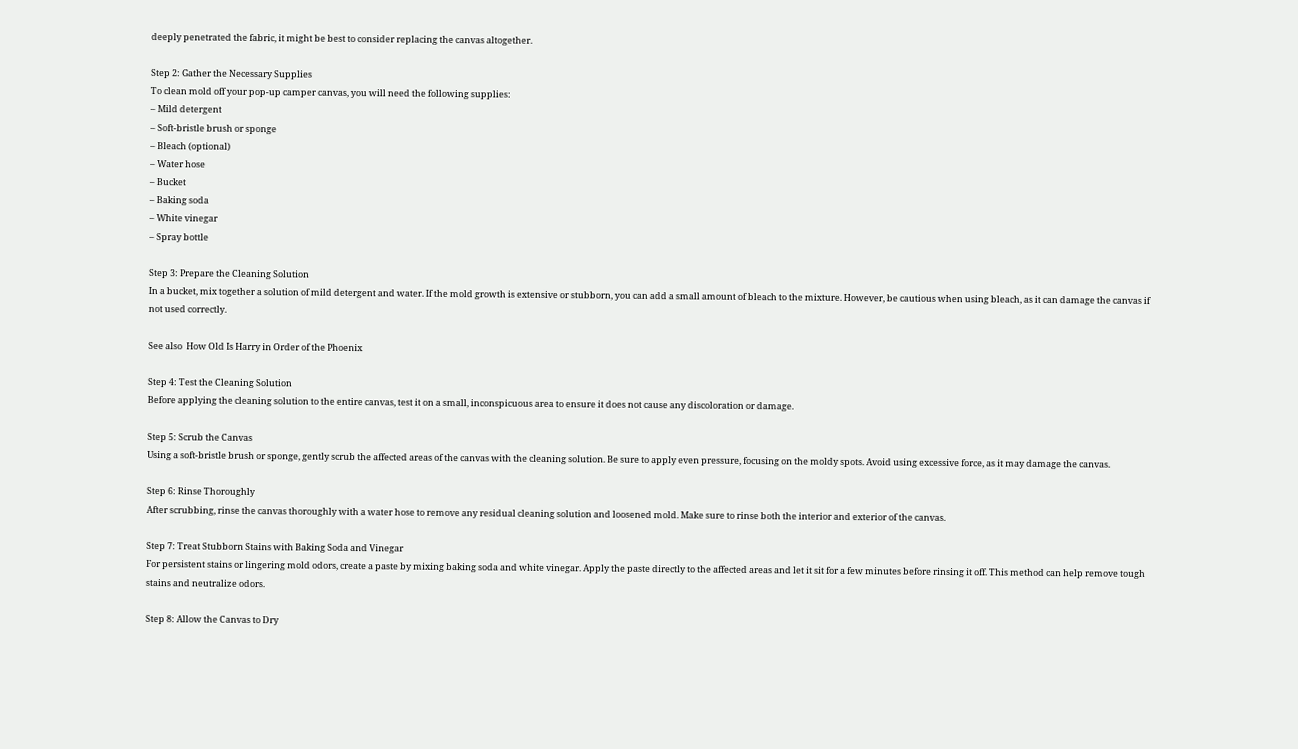deeply penetrated the fabric, it might be best to consider replacing the canvas altogether.

Step 2: Gather the Necessary Supplies
To clean mold off your pop-up camper canvas, you will need the following supplies:
– Mild detergent
– Soft-bristle brush or sponge
– Bleach (optional)
– Water hose
– Bucket
– Baking soda
– White vinegar
– Spray bottle

Step 3: Prepare the Cleaning Solution
In a bucket, mix together a solution of mild detergent and water. If the mold growth is extensive or stubborn, you can add a small amount of bleach to the mixture. However, be cautious when using bleach, as it can damage the canvas if not used correctly.

See also  How Old Is Harry in Order of the Phoenix

Step 4: Test the Cleaning Solution
Before applying the cleaning solution to the entire canvas, test it on a small, inconspicuous area to ensure it does not cause any discoloration or damage.

Step 5: Scrub the Canvas
Using a soft-bristle brush or sponge, gently scrub the affected areas of the canvas with the cleaning solution. Be sure to apply even pressure, focusing on the moldy spots. Avoid using excessive force, as it may damage the canvas.

Step 6: Rinse Thoroughly
After scrubbing, rinse the canvas thoroughly with a water hose to remove any residual cleaning solution and loosened mold. Make sure to rinse both the interior and exterior of the canvas.

Step 7: Treat Stubborn Stains with Baking Soda and Vinegar
For persistent stains or lingering mold odors, create a paste by mixing baking soda and white vinegar. Apply the paste directly to the affected areas and let it sit for a few minutes before rinsing it off. This method can help remove tough stains and neutralize odors.

Step 8: Allow the Canvas to Dry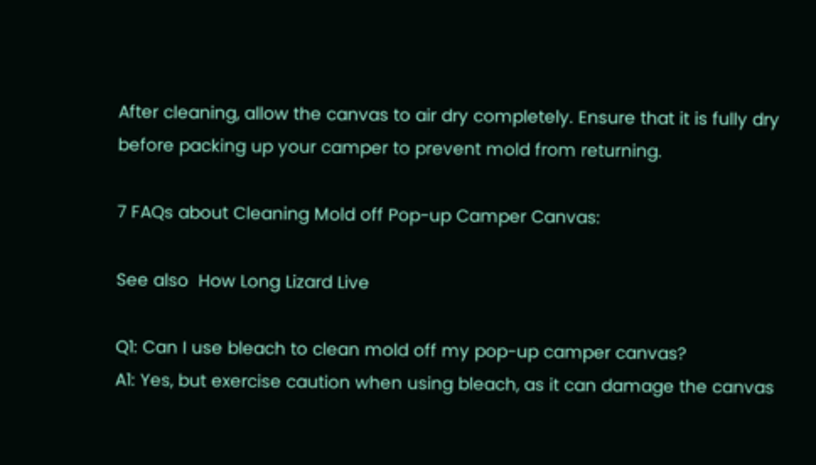After cleaning, allow the canvas to air dry completely. Ensure that it is fully dry before packing up your camper to prevent mold from returning.

7 FAQs about Cleaning Mold off Pop-up Camper Canvas:

See also  How Long Lizard Live

Q1: Can I use bleach to clean mold off my pop-up camper canvas?
A1: Yes, but exercise caution when using bleach, as it can damage the canvas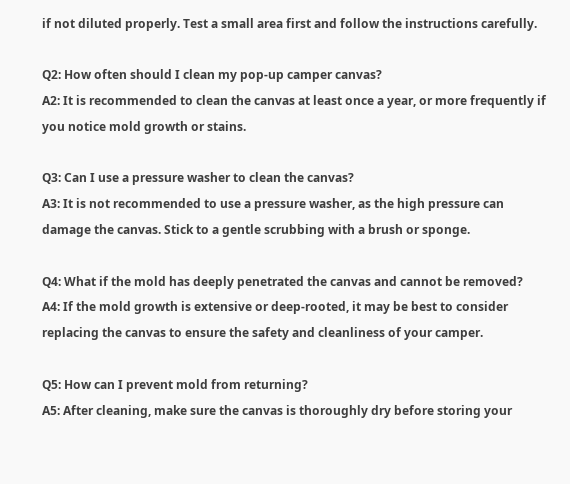if not diluted properly. Test a small area first and follow the instructions carefully.

Q2: How often should I clean my pop-up camper canvas?
A2: It is recommended to clean the canvas at least once a year, or more frequently if you notice mold growth or stains.

Q3: Can I use a pressure washer to clean the canvas?
A3: It is not recommended to use a pressure washer, as the high pressure can damage the canvas. Stick to a gentle scrubbing with a brush or sponge.

Q4: What if the mold has deeply penetrated the canvas and cannot be removed?
A4: If the mold growth is extensive or deep-rooted, it may be best to consider replacing the canvas to ensure the safety and cleanliness of your camper.

Q5: How can I prevent mold from returning?
A5: After cleaning, make sure the canvas is thoroughly dry before storing your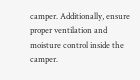camper. Additionally, ensure proper ventilation and moisture control inside the camper.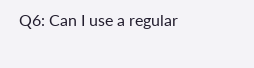Q6: Can I use a regular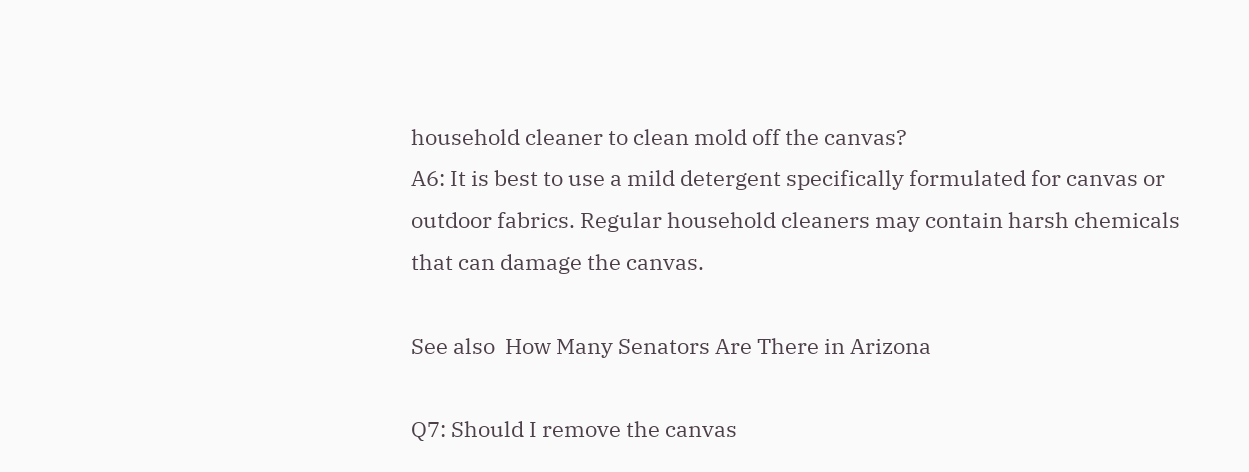household cleaner to clean mold off the canvas?
A6: It is best to use a mild detergent specifically formulated for canvas or outdoor fabrics. Regular household cleaners may contain harsh chemicals that can damage the canvas.

See also  How Many Senators Are There in Arizona

Q7: Should I remove the canvas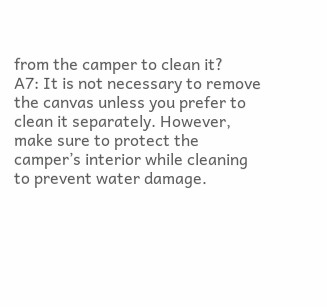from the camper to clean it?
A7: It is not necessary to remove the canvas unless you prefer to clean it separately. However, make sure to protect the camper’s interior while cleaning to prevent water damage.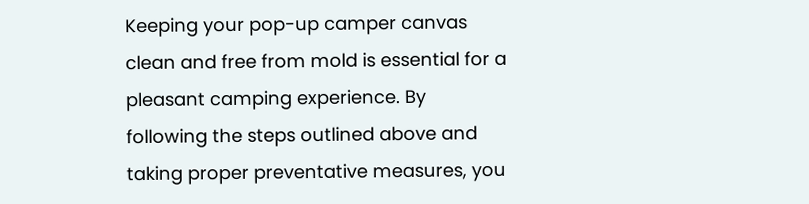Keeping your pop-up camper canvas clean and free from mold is essential for a pleasant camping experience. By following the steps outlined above and taking proper preventative measures, you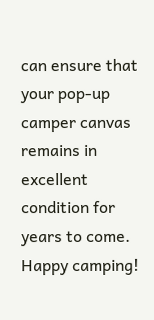can ensure that your pop-up camper canvas remains in excellent condition for years to come. Happy camping!